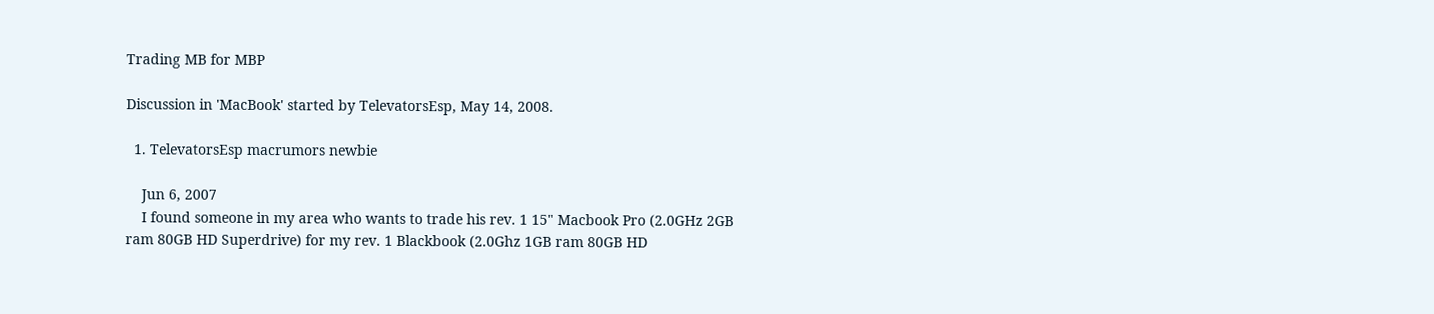Trading MB for MBP

Discussion in 'MacBook' started by TelevatorsEsp, May 14, 2008.

  1. TelevatorsEsp macrumors newbie

    Jun 6, 2007
    I found someone in my area who wants to trade his rev. 1 15" Macbook Pro (2.0GHz 2GB ram 80GB HD Superdrive) for my rev. 1 Blackbook (2.0Ghz 1GB ram 80GB HD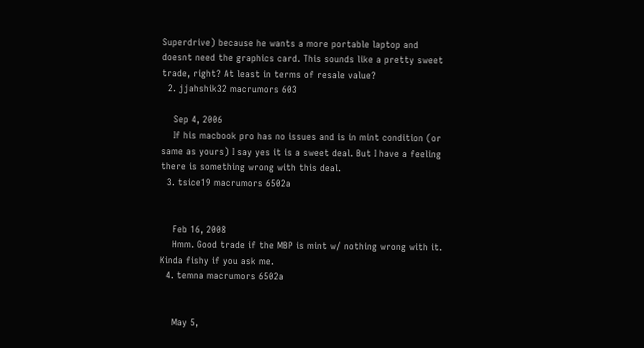Superdrive) because he wants a more portable laptop and doesnt need the graphics card. This sounds like a pretty sweet trade, right? At least in terms of resale value?
  2. jjahshik32 macrumors 603

    Sep 4, 2006
    If his macbook pro has no issues and is in mint condition (or same as yours) I say yes it is a sweet deal. But I have a feeling there is something wrong with this deal.
  3. tsice19 macrumors 6502a


    Feb 16, 2008
    Hmm. Good trade if the MBP is mint w/ nothing wrong with it. Kinda fishy if you ask me.
  4. temna macrumors 6502a


    May 5,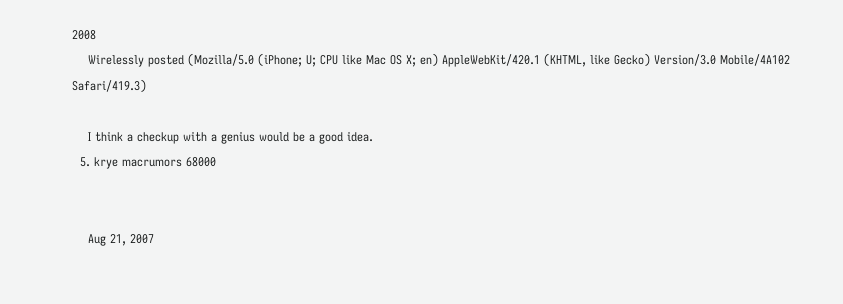2008
    Wirelessly posted (Mozilla/5.0 (iPhone; U; CPU like Mac OS X; en) AppleWebKit/420.1 (KHTML, like Gecko) Version/3.0 Mobile/4A102 Safari/419.3)

    I think a checkup with a genius would be a good idea.
  5. krye macrumors 68000


    Aug 21, 2007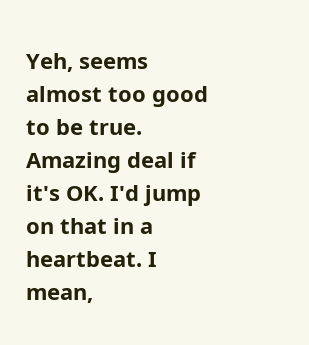Yeh, seems almost too good to be true. Amazing deal if it's OK. I'd jump on that in a heartbeat. I mean,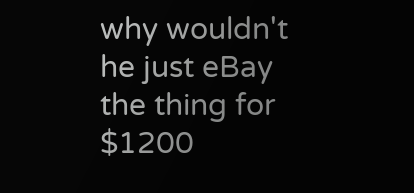why wouldn't he just eBay the thing for $1200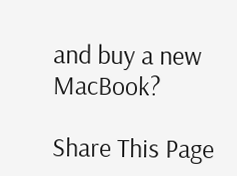and buy a new MacBook?

Share This Page